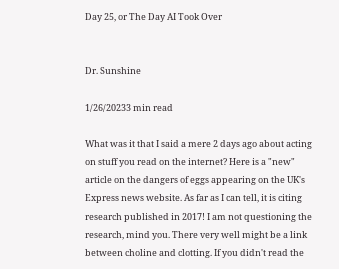Day 25, or The Day AI Took Over


Dr. Sunshine

1/26/20233 min read

What was it that I said a mere 2 days ago about acting on stuff you read on the internet? Here is a "new" article on the dangers of eggs appearing on the UK's Express news website. As far as I can tell, it is citing research published in 2017! I am not questioning the research, mind you. There very well might be a link between choline and clotting. If you didn't read the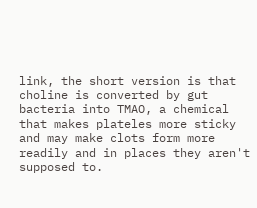link, the short version is that choline is converted by gut bacteria into TMAO, a chemical that makes plateles more sticky and may make clots form more readily and in places they aren't supposed to.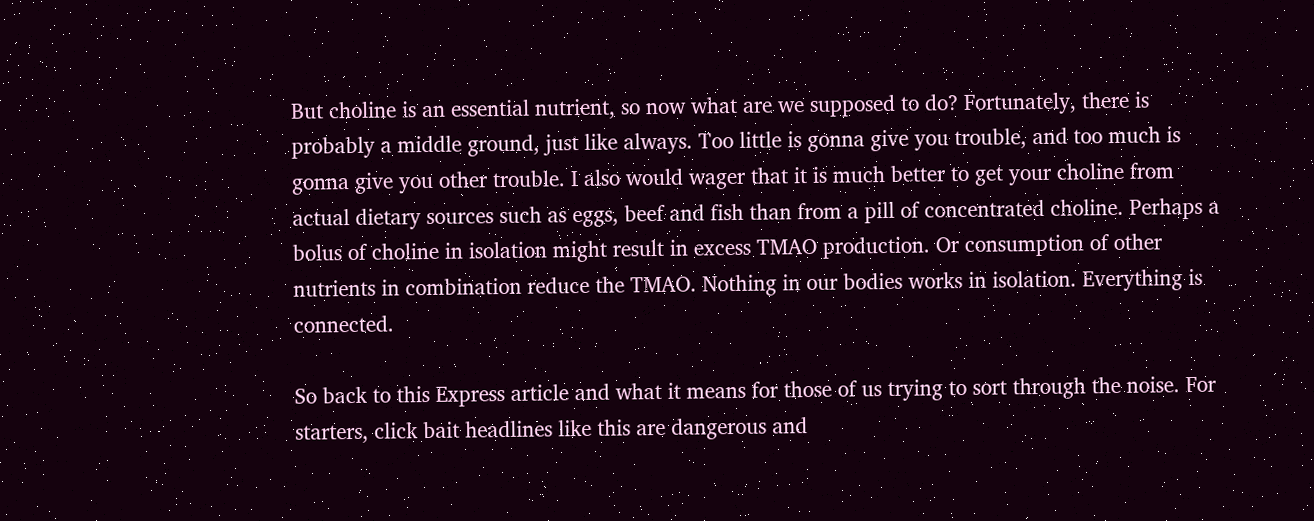But choline is an essential nutrient, so now what are we supposed to do? Fortunately, there is probably a middle ground, just like always. Too little is gonna give you trouble, and too much is gonna give you other trouble. I also would wager that it is much better to get your choline from actual dietary sources such as eggs, beef and fish than from a pill of concentrated choline. Perhaps a bolus of choline in isolation might result in excess TMAO production. Or consumption of other nutrients in combination reduce the TMAO. Nothing in our bodies works in isolation. Everything is connected.

So back to this Express article and what it means for those of us trying to sort through the noise. For starters, click bait headlines like this are dangerous and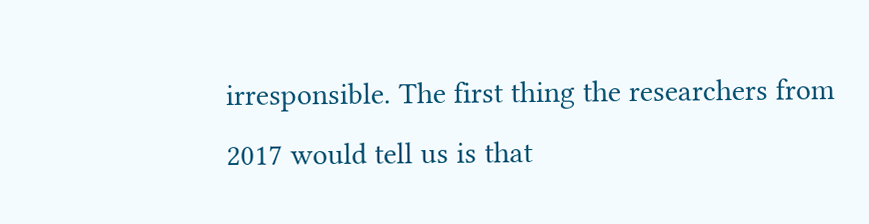irresponsible. The first thing the researchers from 2017 would tell us is that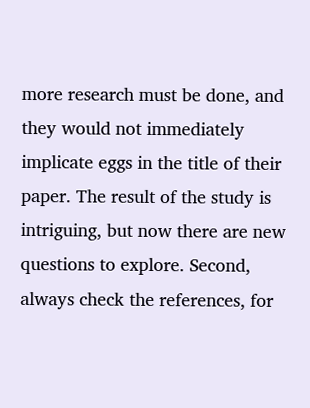more research must be done, and they would not immediately implicate eggs in the title of their paper. The result of the study is intriguing, but now there are new questions to explore. Second, always check the references, for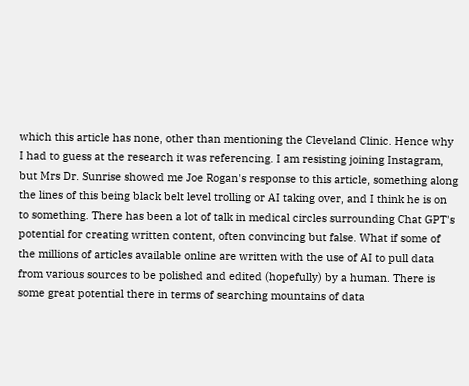which this article has none, other than mentioning the Cleveland Clinic. Hence why I had to guess at the research it was referencing. I am resisting joining Instagram, but Mrs Dr. Sunrise showed me Joe Rogan's response to this article, something along the lines of this being black belt level trolling or AI taking over, and I think he is on to something. There has been a lot of talk in medical circles surrounding Chat GPT's potential for creating written content, often convincing but false. What if some of the millions of articles available online are written with the use of AI to pull data from various sources to be polished and edited (hopefully) by a human. There is some great potential there in terms of searching mountains of data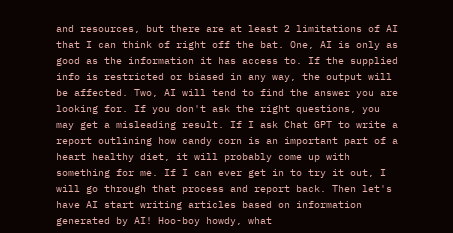and resources, but there are at least 2 limitations of AI that I can think of right off the bat. One, AI is only as good as the information it has access to. If the supplied info is restricted or biased in any way, the output will be affected. Two, AI will tend to find the answer you are looking for. If you don't ask the right questions, you may get a misleading result. If I ask Chat GPT to write a report outlining how candy corn is an important part of a heart healthy diet, it will probably come up with something for me. If I can ever get in to try it out, I will go through that process and report back. Then let's have AI start writing articles based on information generated by AI! Hoo-boy howdy, what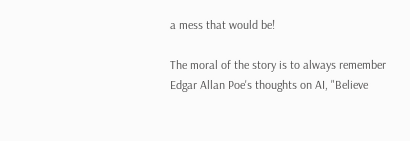a mess that would be!

The moral of the story is to always remember Edgar Allan Poe's thoughts on AI, "Believe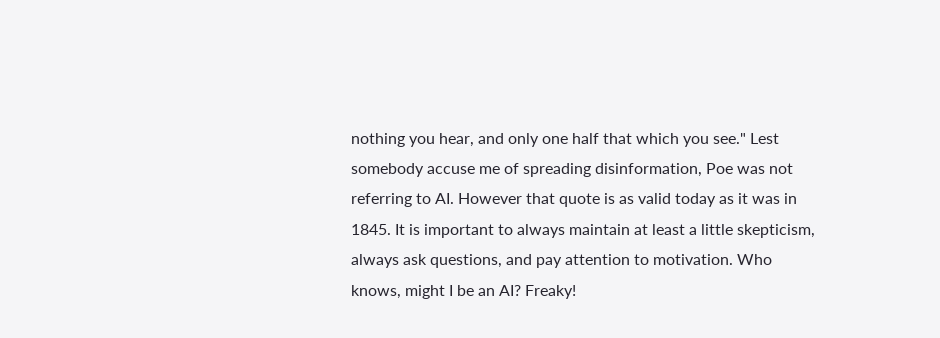nothing you hear, and only one half that which you see." Lest somebody accuse me of spreading disinformation, Poe was not referring to AI. However that quote is as valid today as it was in 1845. It is important to always maintain at least a little skepticism, always ask questions, and pay attention to motivation. Who knows, might I be an AI? Freaky!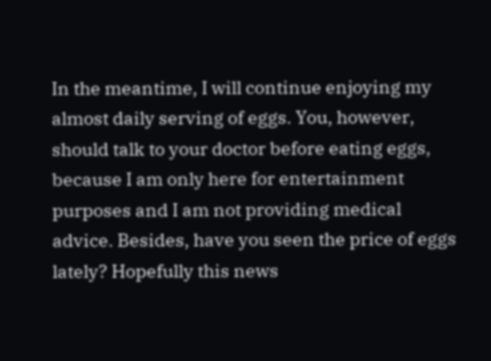In the meantime, I will continue enjoying my almost daily serving of eggs. You, however, should talk to your doctor before eating eggs, because I am only here for entertainment purposes and I am not providing medical advice. Besides, have you seen the price of eggs lately? Hopefully this news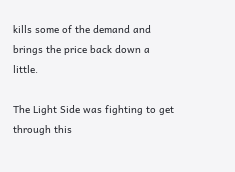kills some of the demand and brings the price back down a little.

The Light Side was fighting to get through this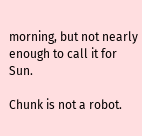morning, but not nearly enough to call it for Sun.

Chunk is not a robot.